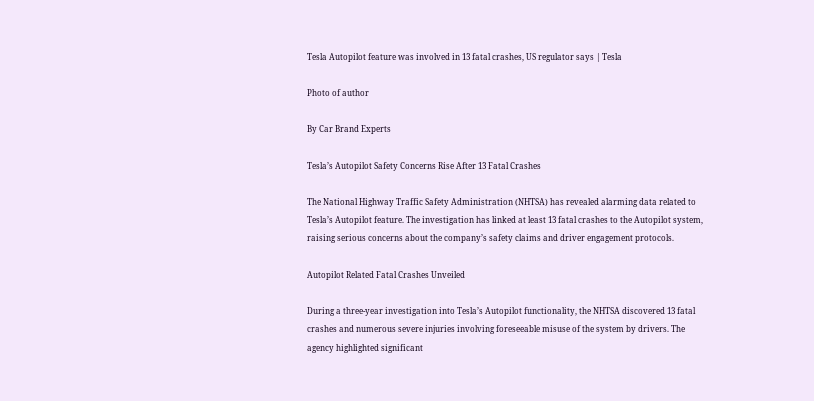Tesla Autopilot feature was involved in 13 fatal crashes, US regulator says | Tesla

Photo of author

By Car Brand Experts

Tesla’s Autopilot Safety Concerns Rise After 13 Fatal Crashes

The National Highway Traffic Safety Administration (NHTSA) has revealed alarming data related to Tesla’s Autopilot feature. The investigation has linked at least 13 fatal crashes to the Autopilot system, raising serious concerns about the company’s safety claims and driver engagement protocols.

Autopilot Related Fatal Crashes Unveiled

During a three-year investigation into Tesla’s Autopilot functionality, the NHTSA discovered 13 fatal crashes and numerous severe injuries involving foreseeable misuse of the system by drivers. The agency highlighted significant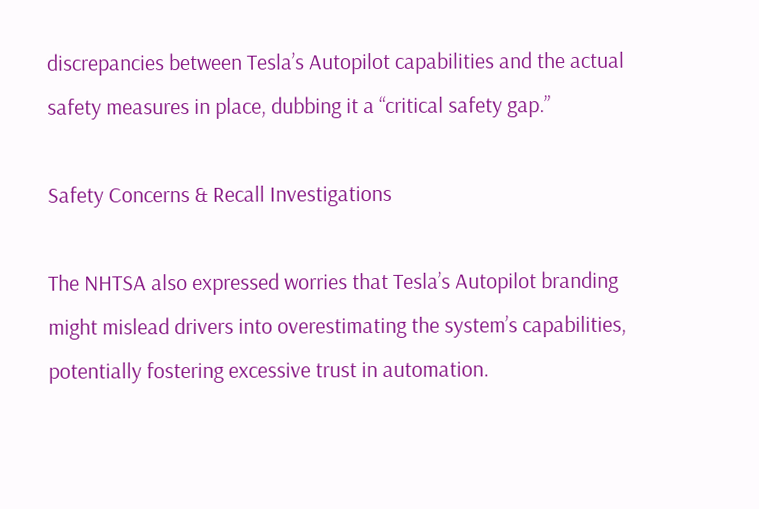discrepancies between Tesla’s Autopilot capabilities and the actual safety measures in place, dubbing it a “critical safety gap.”

Safety Concerns & Recall Investigations

The NHTSA also expressed worries that Tesla’s Autopilot branding might mislead drivers into overestimating the system’s capabilities, potentially fostering excessive trust in automation.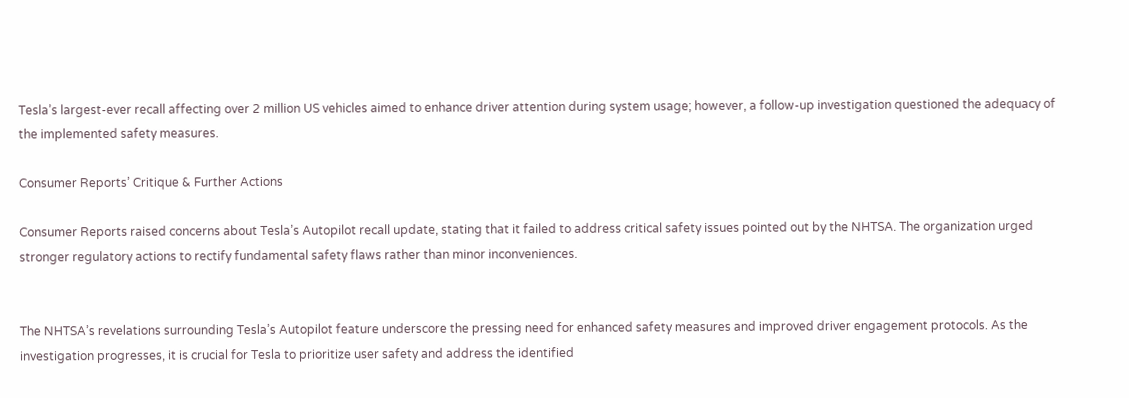Tesla’s largest-ever recall affecting over 2 million US vehicles aimed to enhance driver attention during system usage; however, a follow-up investigation questioned the adequacy of the implemented safety measures.

Consumer Reports’ Critique & Further Actions

Consumer Reports raised concerns about Tesla’s Autopilot recall update, stating that it failed to address critical safety issues pointed out by the NHTSA. The organization urged stronger regulatory actions to rectify fundamental safety flaws rather than minor inconveniences.


The NHTSA’s revelations surrounding Tesla’s Autopilot feature underscore the pressing need for enhanced safety measures and improved driver engagement protocols. As the investigation progresses, it is crucial for Tesla to prioritize user safety and address the identified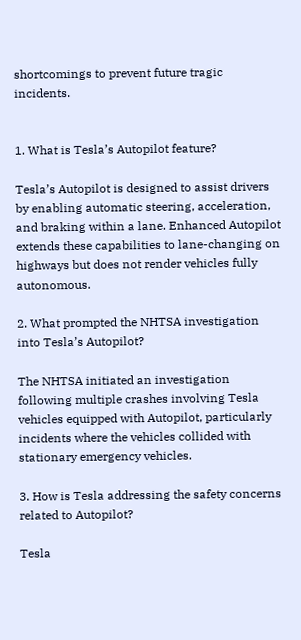shortcomings to prevent future tragic incidents.


1. What is Tesla’s Autopilot feature?

Tesla’s Autopilot is designed to assist drivers by enabling automatic steering, acceleration, and braking within a lane. Enhanced Autopilot extends these capabilities to lane-changing on highways but does not render vehicles fully autonomous.

2. What prompted the NHTSA investigation into Tesla’s Autopilot?

The NHTSA initiated an investigation following multiple crashes involving Tesla vehicles equipped with Autopilot, particularly incidents where the vehicles collided with stationary emergency vehicles.

3. How is Tesla addressing the safety concerns related to Autopilot?

Tesla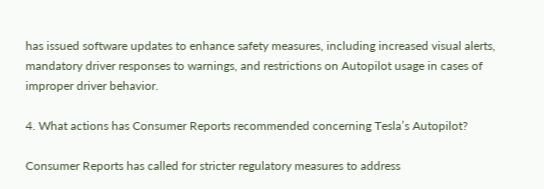has issued software updates to enhance safety measures, including increased visual alerts, mandatory driver responses to warnings, and restrictions on Autopilot usage in cases of improper driver behavior.

4. What actions has Consumer Reports recommended concerning Tesla’s Autopilot?

Consumer Reports has called for stricter regulatory measures to address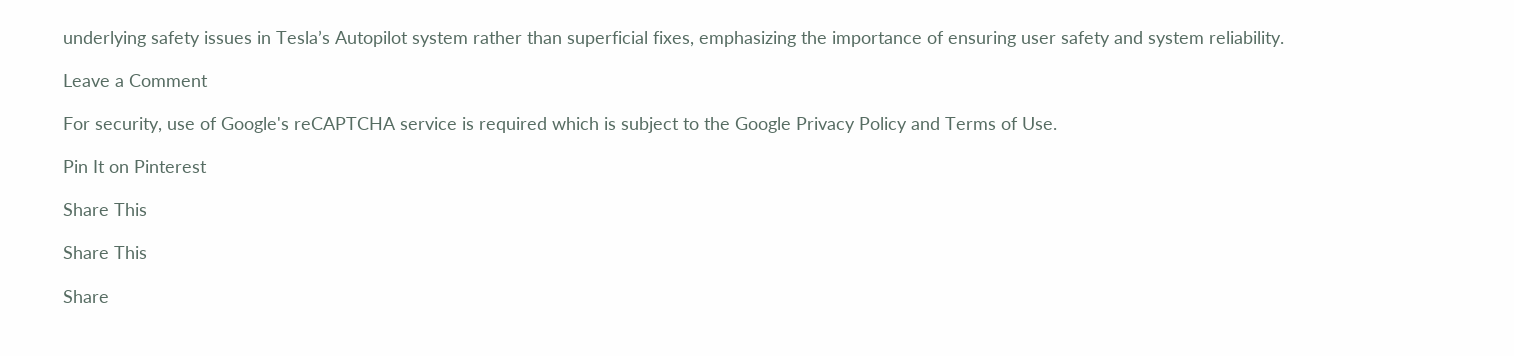underlying safety issues in Tesla’s Autopilot system rather than superficial fixes, emphasizing the importance of ensuring user safety and system reliability.

Leave a Comment

For security, use of Google's reCAPTCHA service is required which is subject to the Google Privacy Policy and Terms of Use.

Pin It on Pinterest

Share This

Share This

Share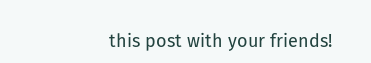this post with your friends!